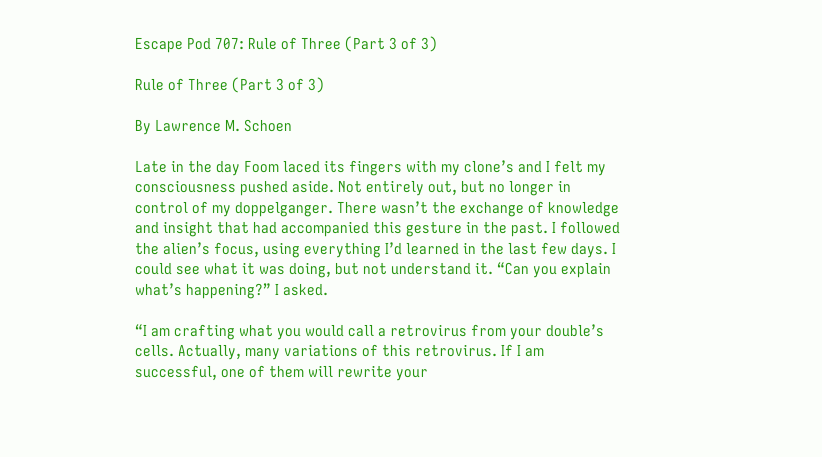Escape Pod 707: Rule of Three (Part 3 of 3)

Rule of Three (Part 3 of 3)

By Lawrence M. Schoen

Late in the day Foom laced its fingers with my clone’s and I felt my consciousness pushed aside. Not entirely out, but no longer in control of my doppelganger. There wasn’t the exchange of knowledge and insight that had accompanied this gesture in the past. I followed the alien’s focus, using everything I’d learned in the last few days. I could see what it was doing, but not understand it. “Can you explain what’s happening?” I asked.

“I am crafting what you would call a retrovirus from your double’s cells. Actually, many variations of this retrovirus. If I am successful, one of them will rewrite your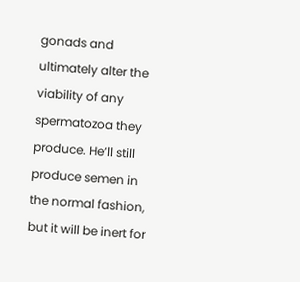gonads and ultimately alter the viability of any spermatozoa they produce. He’ll still produce semen in the normal fashion, but it will be inert for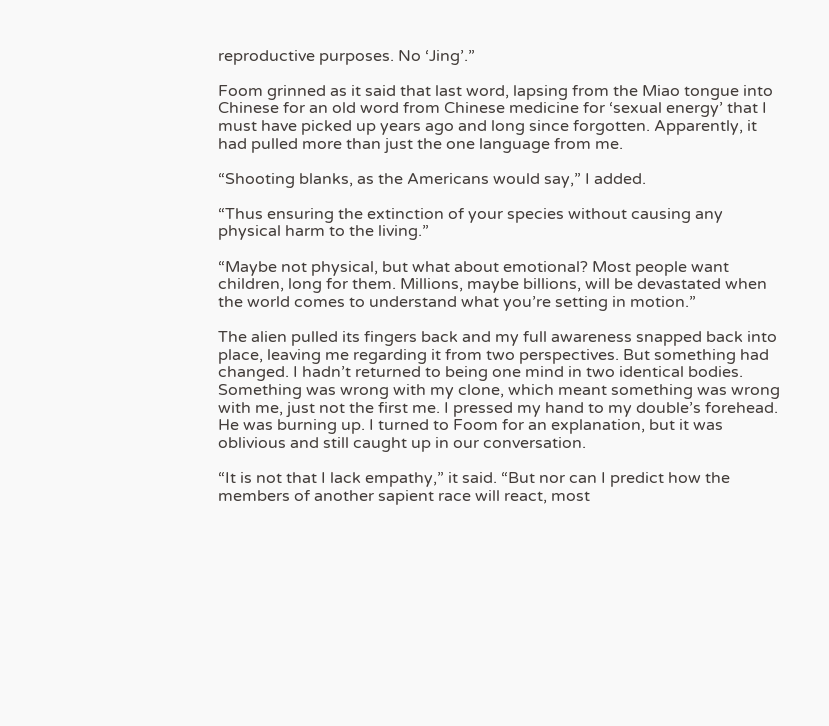reproductive purposes. No ‘Jing’.”

Foom grinned as it said that last word, lapsing from the Miao tongue into Chinese for an old word from Chinese medicine for ‘sexual energy’ that I must have picked up years ago and long since forgotten. Apparently, it had pulled more than just the one language from me.

“Shooting blanks, as the Americans would say,” I added.

“Thus ensuring the extinction of your species without causing any physical harm to the living.”

“Maybe not physical, but what about emotional? Most people want children, long for them. Millions, maybe billions, will be devastated when the world comes to understand what you’re setting in motion.”

The alien pulled its fingers back and my full awareness snapped back into place, leaving me regarding it from two perspectives. But something had changed. I hadn’t returned to being one mind in two identical bodies. Something was wrong with my clone, which meant something was wrong with me, just not the first me. I pressed my hand to my double’s forehead. He was burning up. I turned to Foom for an explanation, but it was oblivious and still caught up in our conversation.

“It is not that I lack empathy,” it said. “But nor can I predict how the members of another sapient race will react, most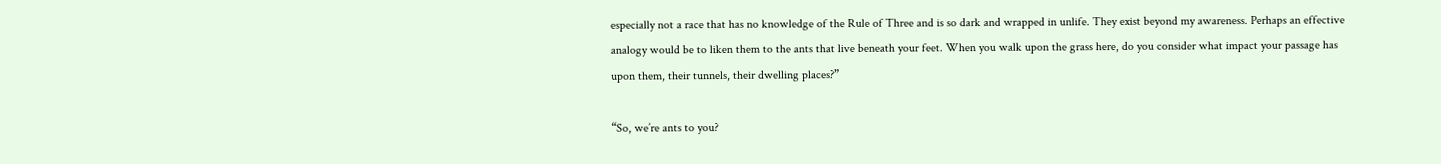especially not a race that has no knowledge of the Rule of Three and is so dark and wrapped in unlife. They exist beyond my awareness. Perhaps an effective analogy would be to liken them to the ants that live beneath your feet. When you walk upon the grass here, do you consider what impact your passage has upon them, their tunnels, their dwelling places?”

“So, we’re ants to you?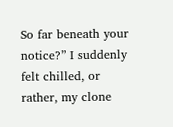So far beneath your notice?” I suddenly felt chilled, or rather, my clone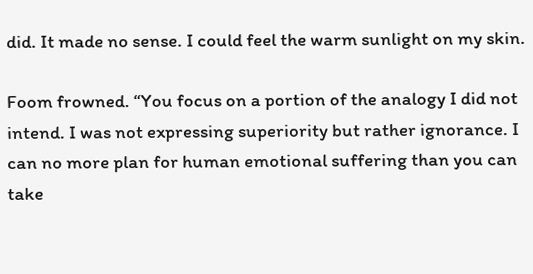did. It made no sense. I could feel the warm sunlight on my skin.

Foom frowned. “You focus on a portion of the analogy I did not intend. I was not expressing superiority but rather ignorance. I can no more plan for human emotional suffering than you can take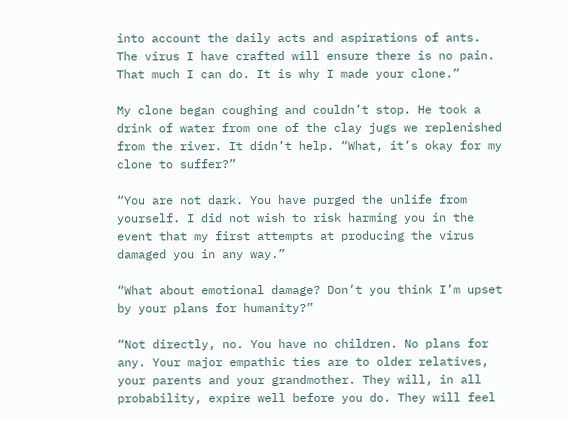into account the daily acts and aspirations of ants. The virus I have crafted will ensure there is no pain. That much I can do. It is why I made your clone.”

My clone began coughing and couldn’t stop. He took a drink of water from one of the clay jugs we replenished from the river. It didn’t help. “What, it’s okay for my clone to suffer?”

“You are not dark. You have purged the unlife from yourself. I did not wish to risk harming you in the event that my first attempts at producing the virus damaged you in any way.”

“What about emotional damage? Don’t you think I’m upset by your plans for humanity?”

“Not directly, no. You have no children. No plans for any. Your major empathic ties are to older relatives, your parents and your grandmother. They will, in all probability, expire well before you do. They will feel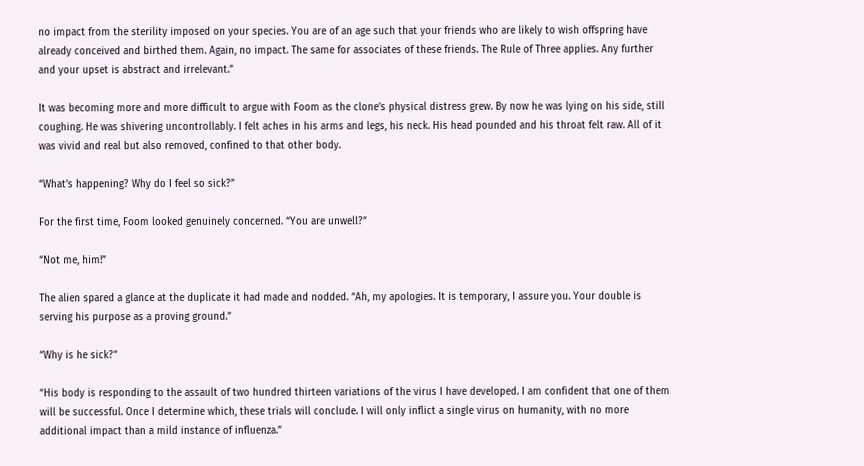no impact from the sterility imposed on your species. You are of an age such that your friends who are likely to wish offspring have already conceived and birthed them. Again, no impact. The same for associates of these friends. The Rule of Three applies. Any further and your upset is abstract and irrelevant.”

It was becoming more and more difficult to argue with Foom as the clone’s physical distress grew. By now he was lying on his side, still coughing. He was shivering uncontrollably. I felt aches in his arms and legs, his neck. His head pounded and his throat felt raw. All of it was vivid and real but also removed, confined to that other body.

“What’s happening? Why do I feel so sick?”

For the first time, Foom looked genuinely concerned. “You are unwell?”

“Not me, him!”

The alien spared a glance at the duplicate it had made and nodded. “Ah, my apologies. It is temporary, I assure you. Your double is serving his purpose as a proving ground.”

“Why is he sick?”

“His body is responding to the assault of two hundred thirteen variations of the virus I have developed. I am confident that one of them will be successful. Once I determine which, these trials will conclude. I will only inflict a single virus on humanity, with no more additional impact than a mild instance of influenza.”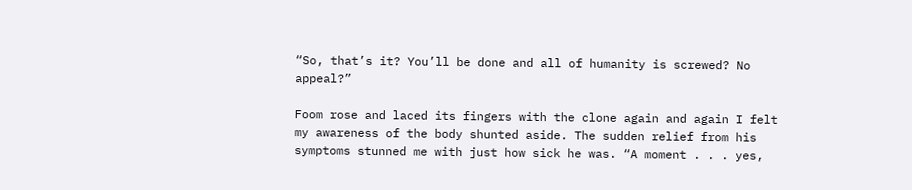“So, that’s it? You’ll be done and all of humanity is screwed? No appeal?”

Foom rose and laced its fingers with the clone again and again I felt my awareness of the body shunted aside. The sudden relief from his symptoms stunned me with just how sick he was. “A moment . . . yes,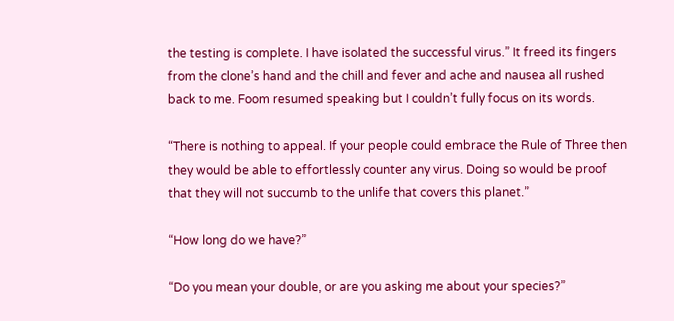the testing is complete. I have isolated the successful virus.” It freed its fingers from the clone’s hand and the chill and fever and ache and nausea all rushed back to me. Foom resumed speaking but I couldn’t fully focus on its words.

“There is nothing to appeal. If your people could embrace the Rule of Three then they would be able to effortlessly counter any virus. Doing so would be proof that they will not succumb to the unlife that covers this planet.”

“How long do we have?”

“Do you mean your double, or are you asking me about your species?”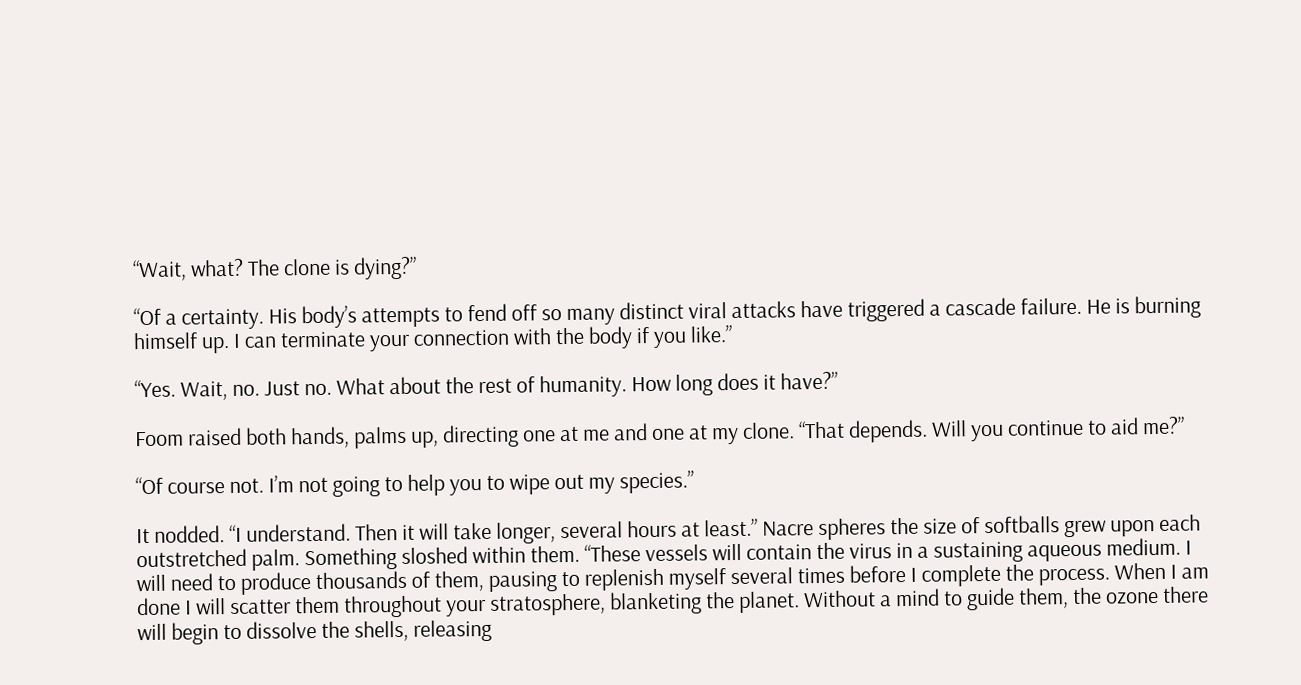“Wait, what? The clone is dying?”

“Of a certainty. His body’s attempts to fend off so many distinct viral attacks have triggered a cascade failure. He is burning himself up. I can terminate your connection with the body if you like.”

“Yes. Wait, no. Just no. What about the rest of humanity. How long does it have?”

Foom raised both hands, palms up, directing one at me and one at my clone. “That depends. Will you continue to aid me?”

“Of course not. I’m not going to help you to wipe out my species.”

It nodded. “I understand. Then it will take longer, several hours at least.” Nacre spheres the size of softballs grew upon each outstretched palm. Something sloshed within them. “These vessels will contain the virus in a sustaining aqueous medium. I will need to produce thousands of them, pausing to replenish myself several times before I complete the process. When I am done I will scatter them throughout your stratosphere, blanketing the planet. Without a mind to guide them, the ozone there will begin to dissolve the shells, releasing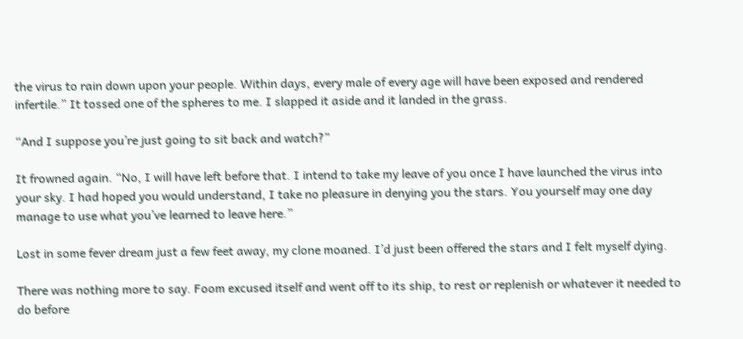the virus to rain down upon your people. Within days, every male of every age will have been exposed and rendered infertile.” It tossed one of the spheres to me. I slapped it aside and it landed in the grass.

“And I suppose you’re just going to sit back and watch?”

It frowned again. “No, I will have left before that. I intend to take my leave of you once I have launched the virus into your sky. I had hoped you would understand, I take no pleasure in denying you the stars. You yourself may one day manage to use what you’ve learned to leave here.”

Lost in some fever dream just a few feet away, my clone moaned. I’d just been offered the stars and I felt myself dying.

There was nothing more to say. Foom excused itself and went off to its ship, to rest or replenish or whatever it needed to do before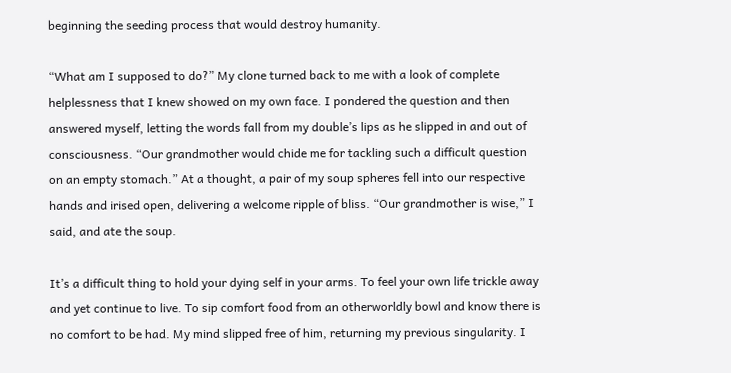beginning the seeding process that would destroy humanity.

“What am I supposed to do?” My clone turned back to me with a look of complete helplessness that I knew showed on my own face. I pondered the question and then answered myself, letting the words fall from my double’s lips as he slipped in and out of consciousness. “Our grandmother would chide me for tackling such a difficult question on an empty stomach.” At a thought, a pair of my soup spheres fell into our respective hands and irised open, delivering a welcome ripple of bliss. “Our grandmother is wise,” I said, and ate the soup.

It’s a difficult thing to hold your dying self in your arms. To feel your own life trickle away and yet continue to live. To sip comfort food from an otherworldly bowl and know there is no comfort to be had. My mind slipped free of him, returning my previous singularity. I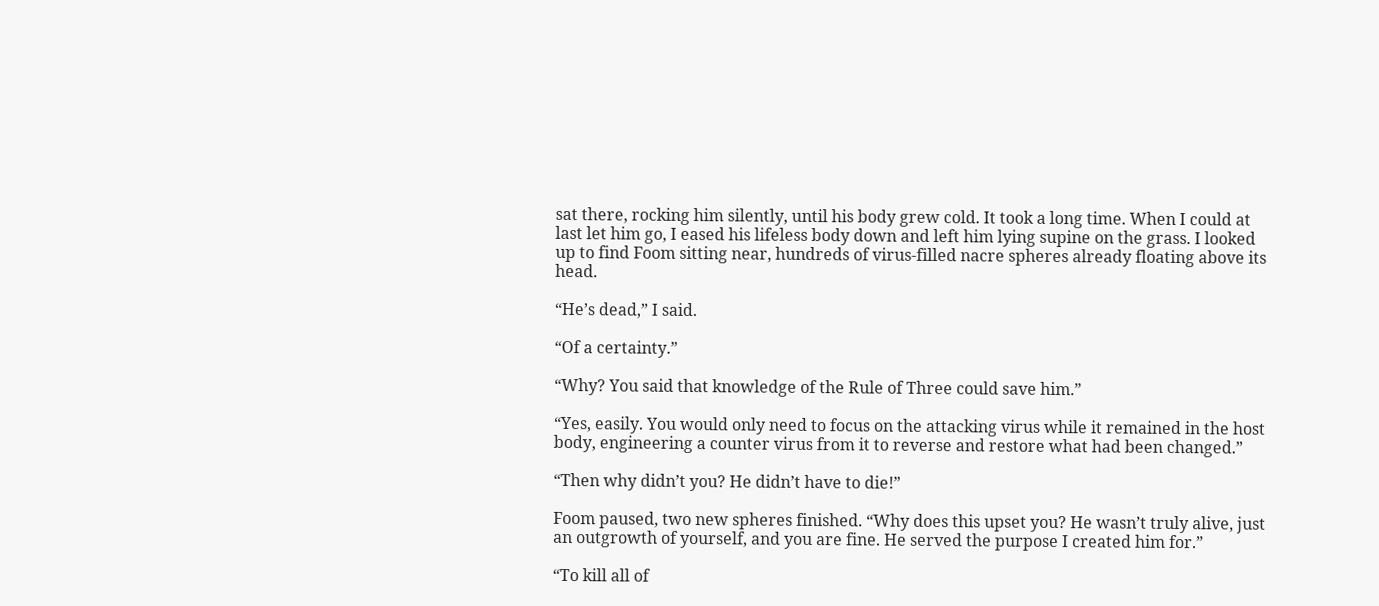sat there, rocking him silently, until his body grew cold. It took a long time. When I could at last let him go, I eased his lifeless body down and left him lying supine on the grass. I looked up to find Foom sitting near, hundreds of virus-filled nacre spheres already floating above its head.

“He’s dead,” I said.

“Of a certainty.”

“Why? You said that knowledge of the Rule of Three could save him.”

“Yes, easily. You would only need to focus on the attacking virus while it remained in the host body, engineering a counter virus from it to reverse and restore what had been changed.”

“Then why didn’t you? He didn’t have to die!”

Foom paused, two new spheres finished. “Why does this upset you? He wasn’t truly alive, just an outgrowth of yourself, and you are fine. He served the purpose I created him for.”

“To kill all of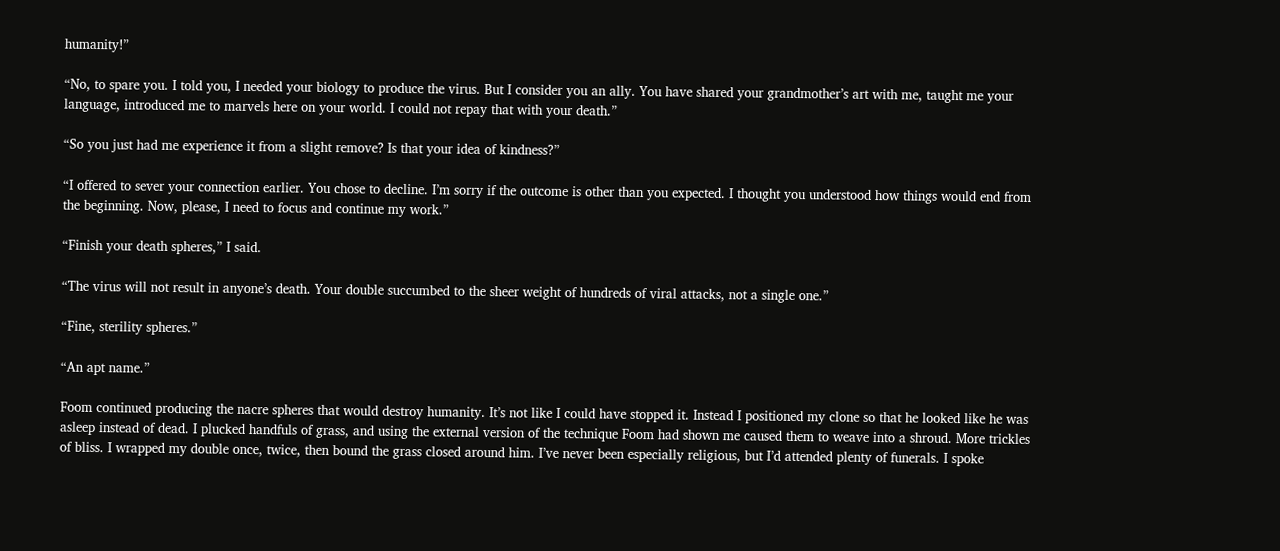humanity!”

“No, to spare you. I told you, I needed your biology to produce the virus. But I consider you an ally. You have shared your grandmother’s art with me, taught me your language, introduced me to marvels here on your world. I could not repay that with your death.”

“So you just had me experience it from a slight remove? Is that your idea of kindness?”

“I offered to sever your connection earlier. You chose to decline. I’m sorry if the outcome is other than you expected. I thought you understood how things would end from the beginning. Now, please, I need to focus and continue my work.”

“Finish your death spheres,” I said.

“The virus will not result in anyone’s death. Your double succumbed to the sheer weight of hundreds of viral attacks, not a single one.”

“Fine, sterility spheres.”

“An apt name.”

Foom continued producing the nacre spheres that would destroy humanity. It’s not like I could have stopped it. Instead I positioned my clone so that he looked like he was asleep instead of dead. I plucked handfuls of grass, and using the external version of the technique Foom had shown me caused them to weave into a shroud. More trickles of bliss. I wrapped my double once, twice, then bound the grass closed around him. I’ve never been especially religious, but I’d attended plenty of funerals. I spoke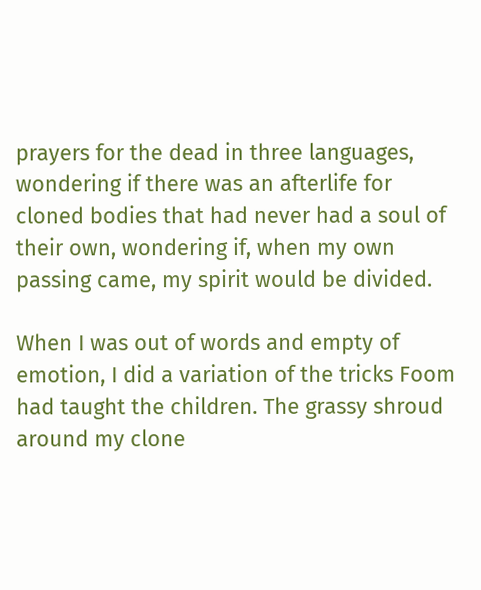prayers for the dead in three languages, wondering if there was an afterlife for cloned bodies that had never had a soul of their own, wondering if, when my own passing came, my spirit would be divided.

When I was out of words and empty of emotion, I did a variation of the tricks Foom had taught the children. The grassy shroud around my clone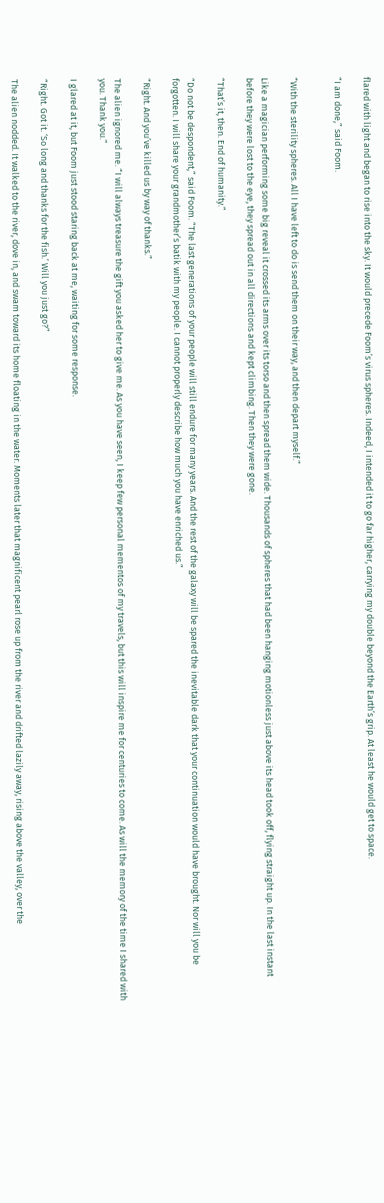flared with light and began to rise into the sky. It would precede Foom’s virus spheres. Indeed, I intended it to go far higher, carrying my double beyond the Earth’s grip. At least he would get to space.

“I am done,” said Foom.


“With the sterility spheres. All I have left to do is send them on their way, and then depart myself.”

Like a magician performing some big reveal it crossed its arms over its torso and then spread them wide. Thousands of spheres that had been hanging motionless just above its head took off, flying straight up. In the last instant before they were lost to the eye, they spread out in all directions and kept climbing. Then they were gone.

“That’s it, then. End of humanity.”

“Do not be despondent,” said Foom. “The last generations of your people will still endure for many years. And the rest of the galaxy will be spared the inevitable dark that your continuation would have brought. Nor will you be forgotten. I will share your grandmother’s batik with my people. I cannot properly describe how much you have enriched us.”

“Right. And you’ve killed us by way of thanks.”

The alien ignored me. “I will always treasure the gift you asked her to give me. As you have seen, I keep few personal mementos of my travels, but this will inspire me for centuries to come. As will the memory of the time I shared with you. Thank you.”

I glared at it, but Foom just stood staring back at me, waiting for some response.

“Right. Got it. ‘So long and thanks for the fish.’ Will you just go?”

The alien nodded. It walked to the river, dove in, and swam toward its home floating in the water. Moments later that magnificent pearl rose up from the river and drifted lazily away, rising above the valley, over the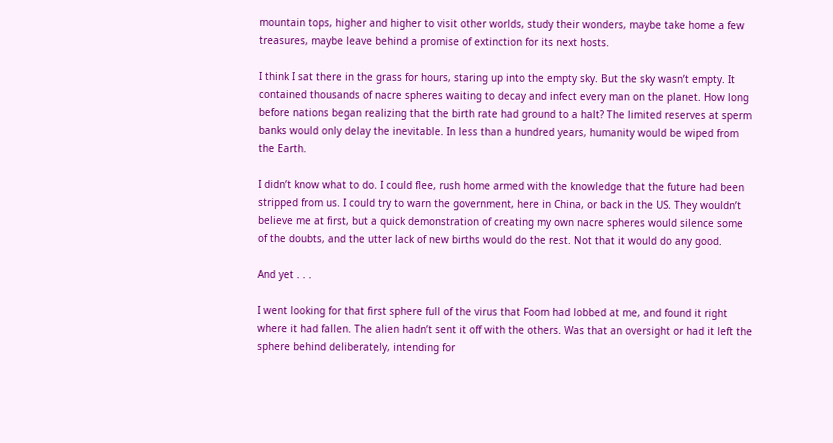mountain tops, higher and higher to visit other worlds, study their wonders, maybe take home a few treasures, maybe leave behind a promise of extinction for its next hosts.

I think I sat there in the grass for hours, staring up into the empty sky. But the sky wasn’t empty. It contained thousands of nacre spheres waiting to decay and infect every man on the planet. How long before nations began realizing that the birth rate had ground to a halt? The limited reserves at sperm banks would only delay the inevitable. In less than a hundred years, humanity would be wiped from the Earth.

I didn’t know what to do. I could flee, rush home armed with the knowledge that the future had been stripped from us. I could try to warn the government, here in China, or back in the US. They wouldn’t believe me at first, but a quick demonstration of creating my own nacre spheres would silence some of the doubts, and the utter lack of new births would do the rest. Not that it would do any good.

And yet . . .

I went looking for that first sphere full of the virus that Foom had lobbed at me, and found it right where it had fallen. The alien hadn’t sent it off with the others. Was that an oversight or had it left the sphere behind deliberately, intending for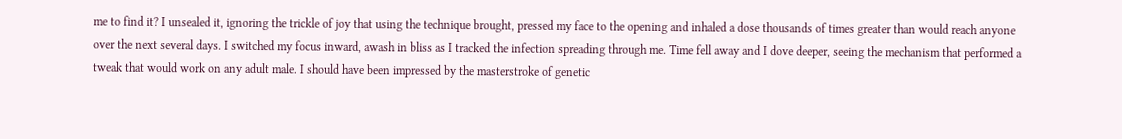me to find it? I unsealed it, ignoring the trickle of joy that using the technique brought, pressed my face to the opening and inhaled a dose thousands of times greater than would reach anyone over the next several days. I switched my focus inward, awash in bliss as I tracked the infection spreading through me. Time fell away and I dove deeper, seeing the mechanism that performed a tweak that would work on any adult male. I should have been impressed by the masterstroke of genetic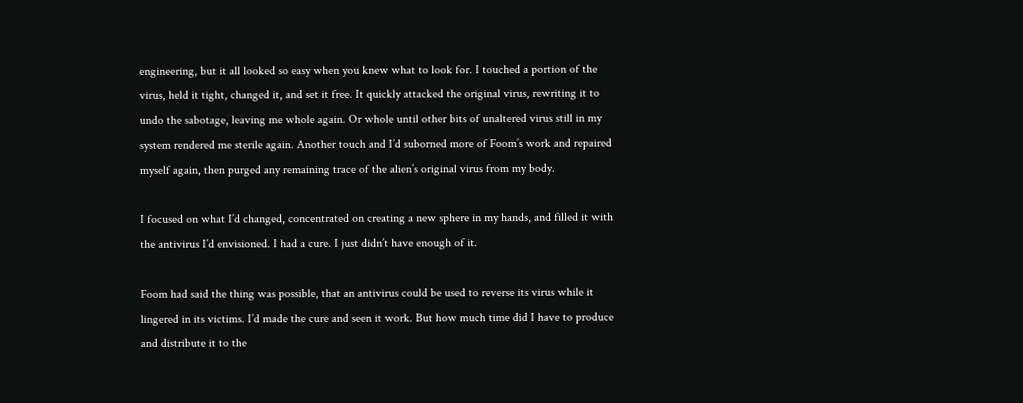engineering, but it all looked so easy when you knew what to look for. I touched a portion of the virus, held it tight, changed it, and set it free. It quickly attacked the original virus, rewriting it to undo the sabotage, leaving me whole again. Or whole until other bits of unaltered virus still in my system rendered me sterile again. Another touch and I’d suborned more of Foom’s work and repaired myself again, then purged any remaining trace of the alien’s original virus from my body.

I focused on what I’d changed, concentrated on creating a new sphere in my hands, and filled it with the antivirus I’d envisioned. I had a cure. I just didn’t have enough of it.

Foom had said the thing was possible, that an antivirus could be used to reverse its virus while it lingered in its victims. I’d made the cure and seen it work. But how much time did I have to produce and distribute it to the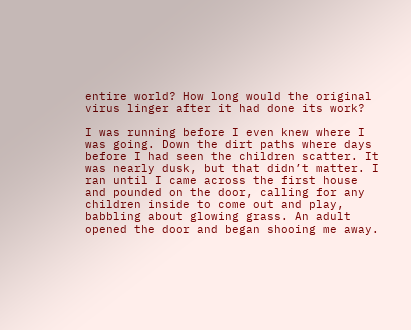entire world? How long would the original virus linger after it had done its work?

I was running before I even knew where I was going. Down the dirt paths where days before I had seen the children scatter. It was nearly dusk, but that didn’t matter. I ran until I came across the first house and pounded on the door, calling for any children inside to come out and play, babbling about glowing grass. An adult opened the door and began shooing me away.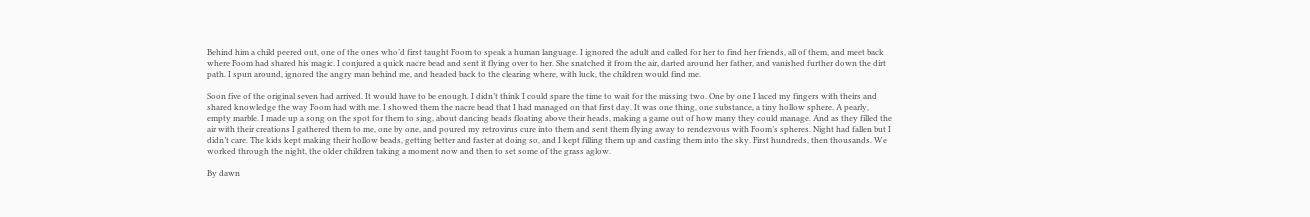Behind him a child peered out, one of the ones who’d first taught Foom to speak a human language. I ignored the adult and called for her to find her friends, all of them, and meet back where Foom had shared his magic. I conjured a quick nacre bead and sent it flying over to her. She snatched it from the air, darted around her father, and vanished further down the dirt path. I spun around, ignored the angry man behind me, and headed back to the clearing where, with luck, the children would find me.

Soon five of the original seven had arrived. It would have to be enough. I didn’t think I could spare the time to wait for the missing two. One by one I laced my fingers with theirs and shared knowledge the way Foom had with me. I showed them the nacre bead that I had managed on that first day. It was one thing, one substance, a tiny hollow sphere. A pearly, empty marble. I made up a song on the spot for them to sing, about dancing beads floating above their heads, making a game out of how many they could manage. And as they filled the air with their creations I gathered them to me, one by one, and poured my retrovirus cure into them and sent them flying away to rendezvous with Foom’s spheres. Night had fallen but I didn’t care. The kids kept making their hollow beads, getting better and faster at doing so, and I kept filling them up and casting them into the sky. First hundreds, then thousands. We worked through the night, the older children taking a moment now and then to set some of the grass aglow.

By dawn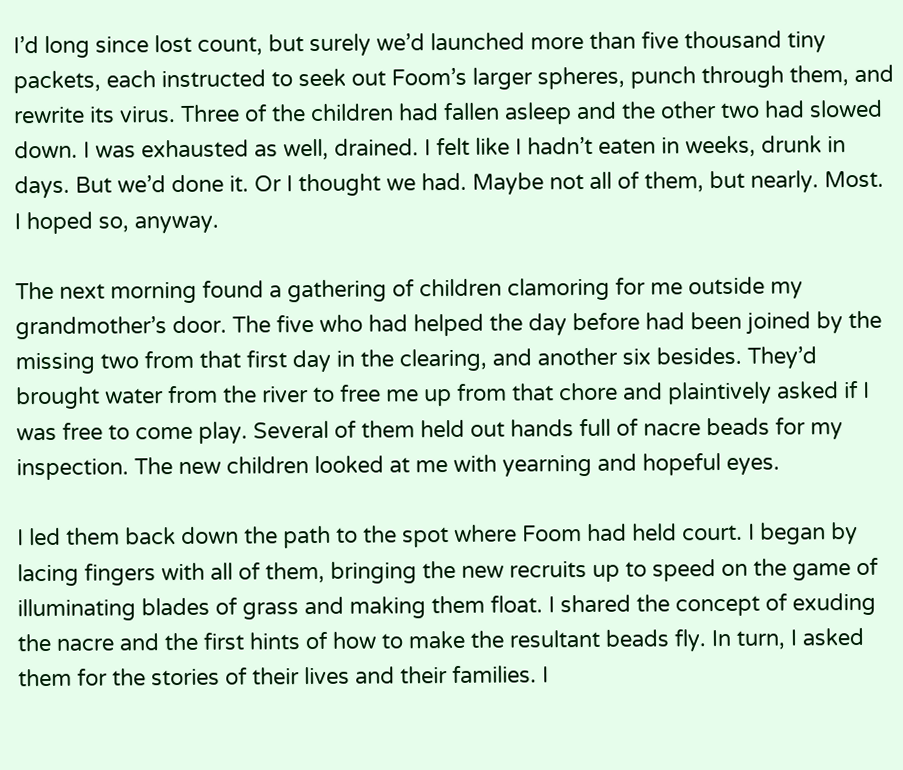I’d long since lost count, but surely we’d launched more than five thousand tiny packets, each instructed to seek out Foom’s larger spheres, punch through them, and rewrite its virus. Three of the children had fallen asleep and the other two had slowed down. I was exhausted as well, drained. I felt like I hadn’t eaten in weeks, drunk in days. But we’d done it. Or I thought we had. Maybe not all of them, but nearly. Most. I hoped so, anyway.

The next morning found a gathering of children clamoring for me outside my grandmother’s door. The five who had helped the day before had been joined by the missing two from that first day in the clearing, and another six besides. They’d brought water from the river to free me up from that chore and plaintively asked if I was free to come play. Several of them held out hands full of nacre beads for my inspection. The new children looked at me with yearning and hopeful eyes.

I led them back down the path to the spot where Foom had held court. I began by lacing fingers with all of them, bringing the new recruits up to speed on the game of illuminating blades of grass and making them float. I shared the concept of exuding the nacre and the first hints of how to make the resultant beads fly. In turn, I asked them for the stories of their lives and their families. I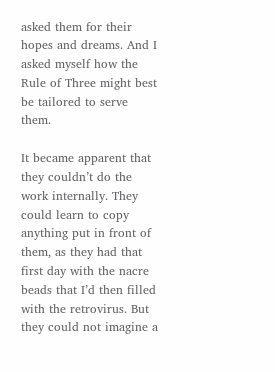asked them for their hopes and dreams. And I asked myself how the Rule of Three might best be tailored to serve them.

It became apparent that they couldn’t do the work internally. They could learn to copy anything put in front of them, as they had that first day with the nacre beads that I’d then filled with the retrovirus. But they could not imagine a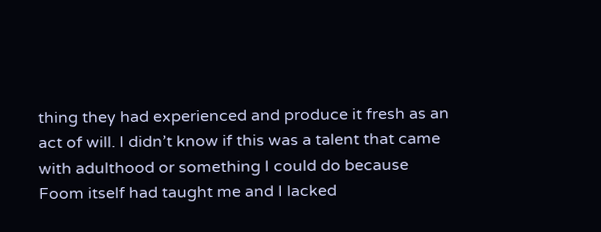thing they had experienced and produce it fresh as an act of will. I didn’t know if this was a talent that came with adulthood or something I could do because Foom itself had taught me and I lacked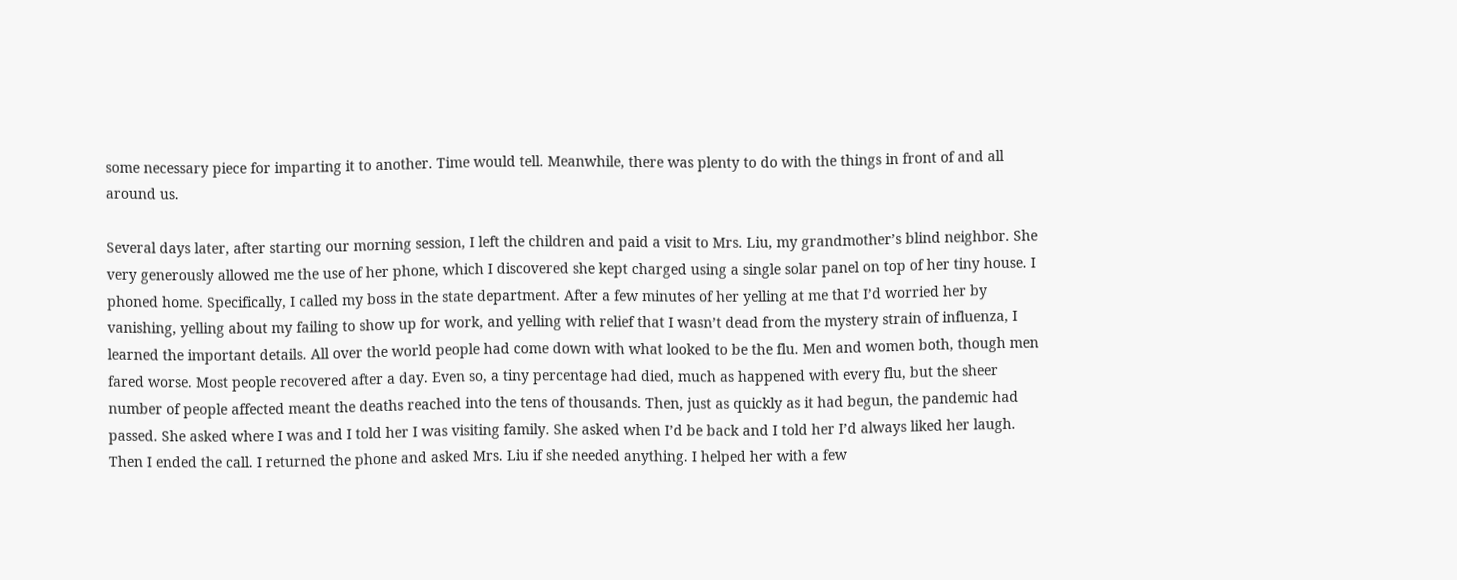some necessary piece for imparting it to another. Time would tell. Meanwhile, there was plenty to do with the things in front of and all around us.

Several days later, after starting our morning session, I left the children and paid a visit to Mrs. Liu, my grandmother’s blind neighbor. She very generously allowed me the use of her phone, which I discovered she kept charged using a single solar panel on top of her tiny house. I phoned home. Specifically, I called my boss in the state department. After a few minutes of her yelling at me that I’d worried her by vanishing, yelling about my failing to show up for work, and yelling with relief that I wasn’t dead from the mystery strain of influenza, I learned the important details. All over the world people had come down with what looked to be the flu. Men and women both, though men fared worse. Most people recovered after a day. Even so, a tiny percentage had died, much as happened with every flu, but the sheer number of people affected meant the deaths reached into the tens of thousands. Then, just as quickly as it had begun, the pandemic had passed. She asked where I was and I told her I was visiting family. She asked when I’d be back and I told her I’d always liked her laugh. Then I ended the call. I returned the phone and asked Mrs. Liu if she needed anything. I helped her with a few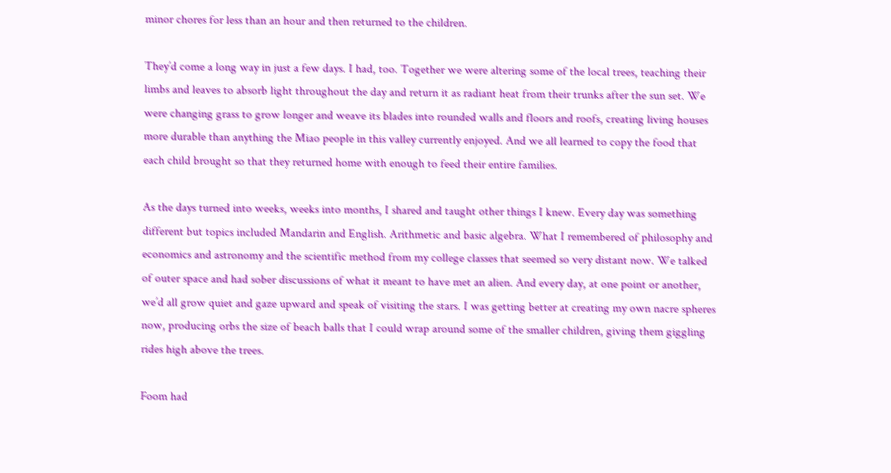minor chores for less than an hour and then returned to the children.

They’d come a long way in just a few days. I had, too. Together we were altering some of the local trees, teaching their limbs and leaves to absorb light throughout the day and return it as radiant heat from their trunks after the sun set. We were changing grass to grow longer and weave its blades into rounded walls and floors and roofs, creating living houses more durable than anything the Miao people in this valley currently enjoyed. And we all learned to copy the food that each child brought so that they returned home with enough to feed their entire families.

As the days turned into weeks, weeks into months, I shared and taught other things I knew. Every day was something different but topics included Mandarin and English. Arithmetic and basic algebra. What I remembered of philosophy and economics and astronomy and the scientific method from my college classes that seemed so very distant now. We talked of outer space and had sober discussions of what it meant to have met an alien. And every day, at one point or another, we’d all grow quiet and gaze upward and speak of visiting the stars. I was getting better at creating my own nacre spheres now, producing orbs the size of beach balls that I could wrap around some of the smaller children, giving them giggling rides high above the trees.

Foom had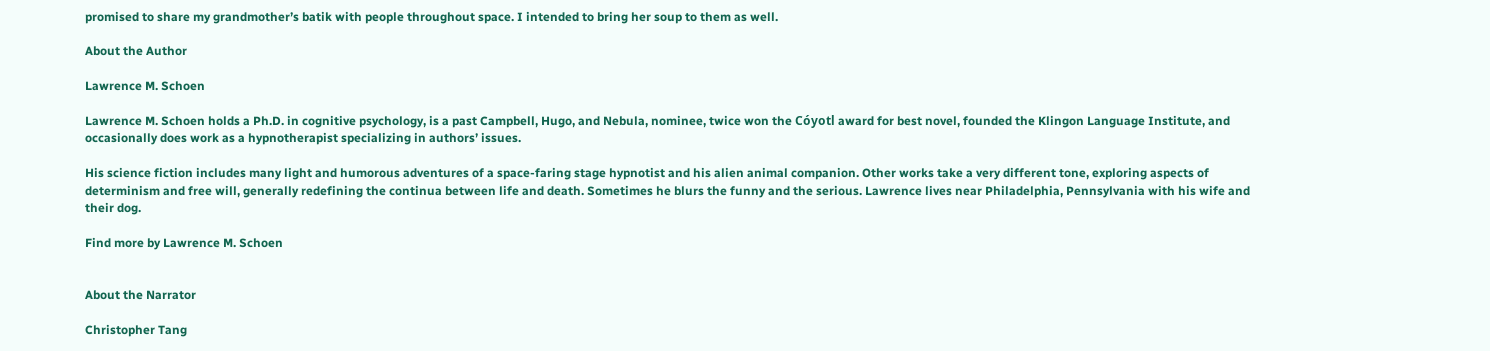promised to share my grandmother’s batik with people throughout space. I intended to bring her soup to them as well.

About the Author

Lawrence M. Schoen

Lawrence M. Schoen holds a Ph.D. in cognitive psychology, is a past Campbell, Hugo, and Nebula, nominee, twice won the Cóyotl award for best novel, founded the Klingon Language Institute, and occasionally does work as a hypnotherapist specializing in authors’ issues.

His science fiction includes many light and humorous adventures of a space-faring stage hypnotist and his alien animal companion. Other works take a very different tone, exploring aspects of determinism and free will, generally redefining the continua between life and death. Sometimes he blurs the funny and the serious. Lawrence lives near Philadelphia, Pennsylvania with his wife and their dog.

Find more by Lawrence M. Schoen


About the Narrator

Christopher Tang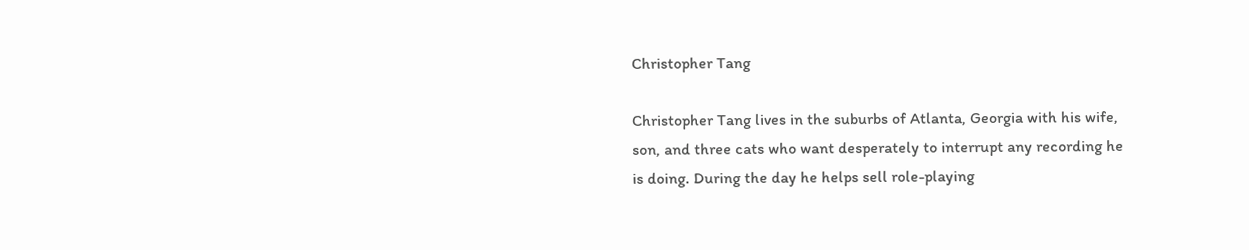Christopher Tang

Christopher Tang lives in the suburbs of Atlanta, Georgia with his wife, son, and three cats who want desperately to interrupt any recording he is doing. During the day he helps sell role-playing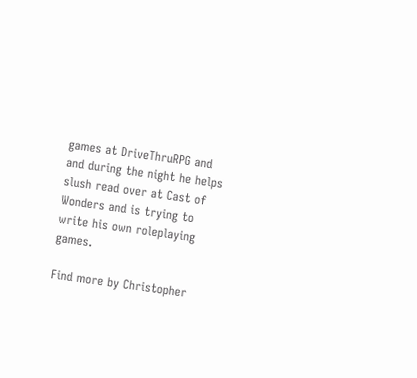games at DriveThruRPG and and during the night he helps slush read over at Cast of Wonders and is trying to write his own roleplaying games.

Find more by Christopher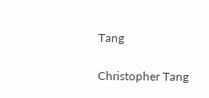Tang

Christopher Tang